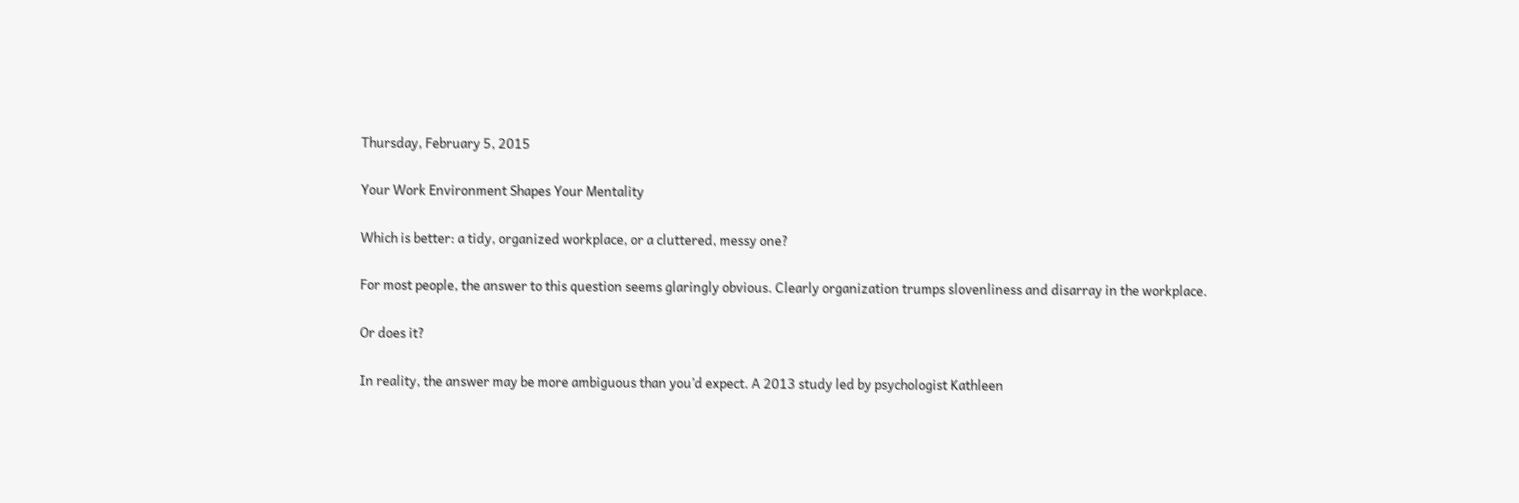Thursday, February 5, 2015

Your Work Environment Shapes Your Mentality

Which is better: a tidy, organized workplace, or a cluttered, messy one?

For most people, the answer to this question seems glaringly obvious. Clearly organization trumps slovenliness and disarray in the workplace.

Or does it?

In reality, the answer may be more ambiguous than you’d expect. A 2013 study led by psychologist Kathleen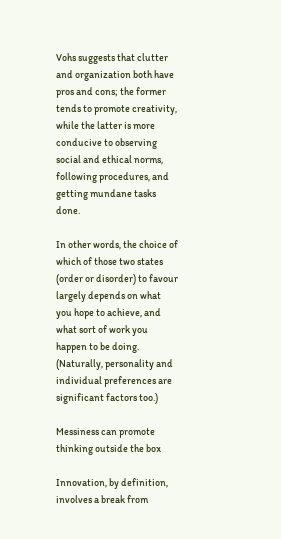Vohs suggests that clutter and organization both have pros and cons; the former tends to promote creativity, while the latter is more conducive to observing social and ethical norms, following procedures, and getting mundane tasks done.

In other words, the choice of which of those two states (order or disorder) to favour largely depends on what you hope to achieve, and what sort of work you happen to be doing. (Naturally, personality and individual preferences are significant factors too.)

Messiness can promote thinking outside the box

Innovation, by definition, involves a break from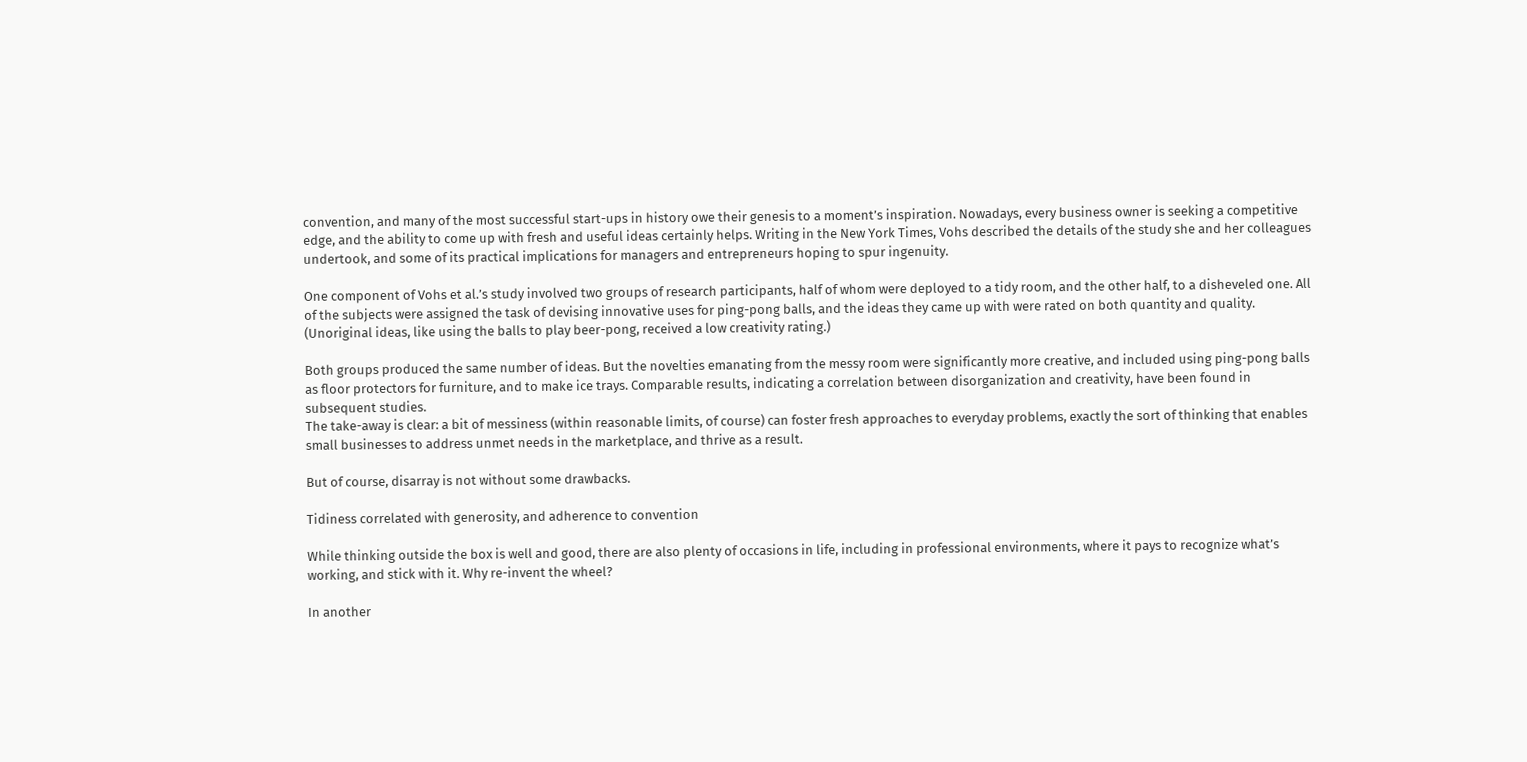convention, and many of the most successful start-ups in history owe their genesis to a moment’s inspiration. Nowadays, every business owner is seeking a competitive edge, and the ability to come up with fresh and useful ideas certainly helps. Writing in the New York Times, Vohs described the details of the study she and her colleagues undertook, and some of its practical implications for managers and entrepreneurs hoping to spur ingenuity.

One component of Vohs et al.’s study involved two groups of research participants, half of whom were deployed to a tidy room, and the other half, to a disheveled one. All of the subjects were assigned the task of devising innovative uses for ping-pong balls, and the ideas they came up with were rated on both quantity and quality. (Unoriginal ideas, like using the balls to play beer-pong, received a low creativity rating.)

Both groups produced the same number of ideas. But the novelties emanating from the messy room were significantly more creative, and included using ping-pong balls as floor protectors for furniture, and to make ice trays. Comparable results, indicating a correlation between disorganization and creativity, have been found in subsequent studies.
The take-away is clear: a bit of messiness (within reasonable limits, of course) can foster fresh approaches to everyday problems, exactly the sort of thinking that enables small businesses to address unmet needs in the marketplace, and thrive as a result.

But of course, disarray is not without some drawbacks.

Tidiness correlated with generosity, and adherence to convention

While thinking outside the box is well and good, there are also plenty of occasions in life, including in professional environments, where it pays to recognize what’s working, and stick with it. Why re-invent the wheel?

In another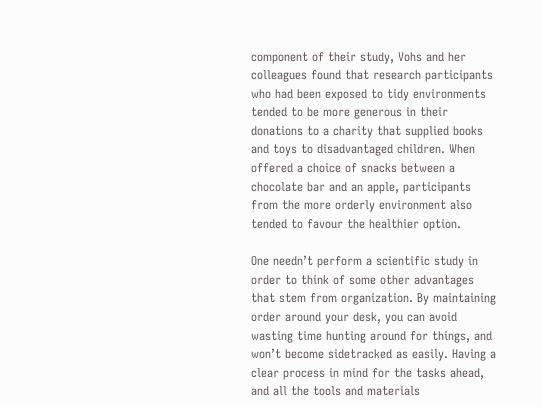component of their study, Vohs and her colleagues found that research participants who had been exposed to tidy environments tended to be more generous in their donations to a charity that supplied books and toys to disadvantaged children. When offered a choice of snacks between a chocolate bar and an apple, participants from the more orderly environment also tended to favour the healthier option.

One needn’t perform a scientific study in order to think of some other advantages that stem from organization. By maintaining order around your desk, you can avoid wasting time hunting around for things, and won’t become sidetracked as easily. Having a clear process in mind for the tasks ahead, and all the tools and materials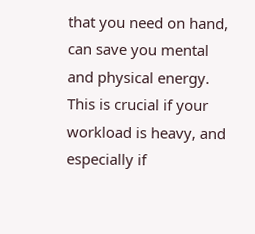that you need on hand, can save you mental and physical energy. This is crucial if your workload is heavy, and especially if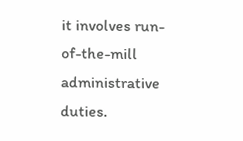it involves run-of-the-mill administrative duties.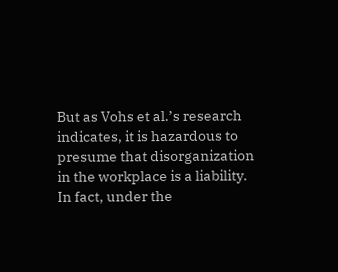But as Vohs et al.’s research indicates, it is hazardous to presume that disorganization in the workplace is a liability. In fact, under the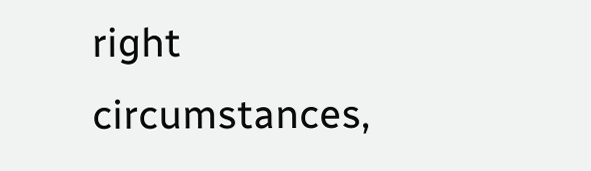right circumstances,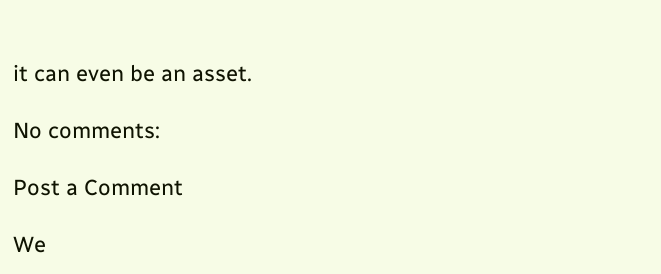it can even be an asset.

No comments:

Post a Comment

We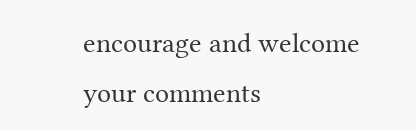encourage and welcome your comments